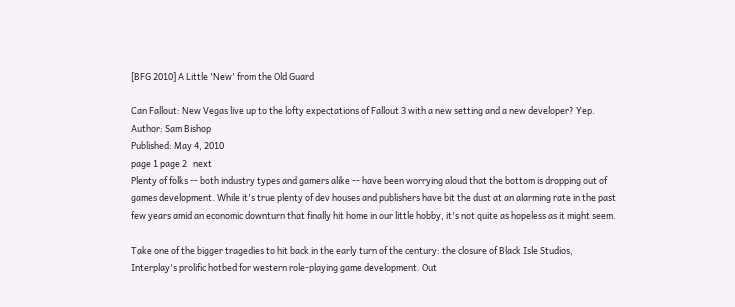[BFG 2010] A Little 'New' from the Old Guard

Can Fallout: New Vegas live up to the lofty expectations of Fallout 3 with a new setting and a new developer? Yep.
Author: Sam Bishop
Published: May 4, 2010
page 1 page 2   next
Plenty of folks -- both industry types and gamers alike -- have been worrying aloud that the bottom is dropping out of games development. While it's true plenty of dev houses and publishers have bit the dust at an alarming rate in the past few years amid an economic downturn that finally hit home in our little hobby, it's not quite as hopeless as it might seem.

Take one of the bigger tragedies to hit back in the early turn of the century: the closure of Black Isle Studios, Interplay's prolific hotbed for western role-playing game development. Out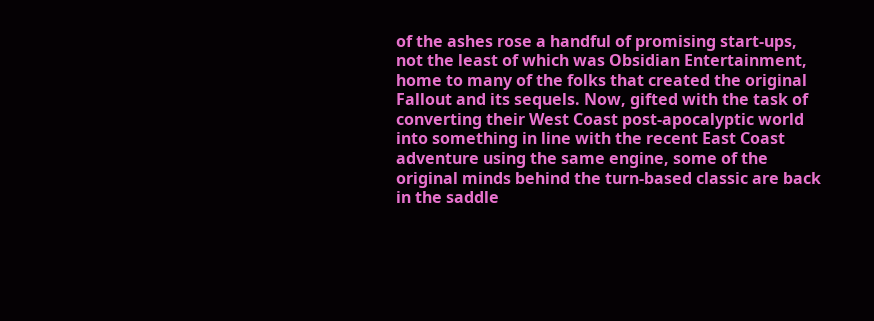of the ashes rose a handful of promising start-ups, not the least of which was Obsidian Entertainment, home to many of the folks that created the original Fallout and its sequels. Now, gifted with the task of converting their West Coast post-apocalyptic world into something in line with the recent East Coast adventure using the same engine, some of the original minds behind the turn-based classic are back in the saddle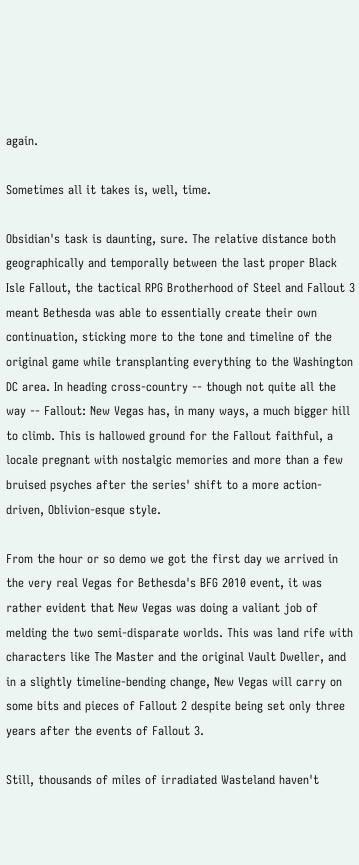again.

Sometimes all it takes is, well, time.

Obsidian's task is daunting, sure. The relative distance both geographically and temporally between the last proper Black Isle Fallout, the tactical RPG Brotherhood of Steel and Fallout 3 meant Bethesda was able to essentially create their own continuation, sticking more to the tone and timeline of the original game while transplanting everything to the Washington DC area. In heading cross-country -- though not quite all the way -- Fallout: New Vegas has, in many ways, a much bigger hill to climb. This is hallowed ground for the Fallout faithful, a locale pregnant with nostalgic memories and more than a few bruised psyches after the series' shift to a more action-driven, Oblivion-esque style.

From the hour or so demo we got the first day we arrived in the very real Vegas for Bethesda's BFG 2010 event, it was rather evident that New Vegas was doing a valiant job of melding the two semi-disparate worlds. This was land rife with characters like The Master and the original Vault Dweller, and in a slightly timeline-bending change, New Vegas will carry on some bits and pieces of Fallout 2 despite being set only three years after the events of Fallout 3.

Still, thousands of miles of irradiated Wasteland haven't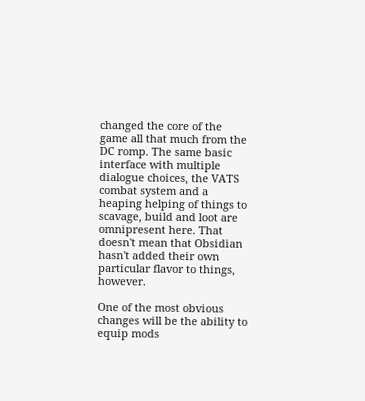changed the core of the game all that much from the DC romp. The same basic interface with multiple dialogue choices, the VATS combat system and a heaping helping of things to scavage, build and loot are omnipresent here. That doesn't mean that Obsidian hasn't added their own particular flavor to things, however.

One of the most obvious changes will be the ability to equip mods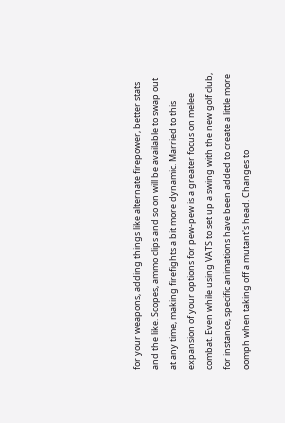for your weapons, adding things like alternate firepower, better stats and the like. Scopes, ammo clips and so on will be available to swap out at any time, making firefights a bit more dynamic. Married to this expansion of your options for pew-pew is a greater focus on melee combat. Even while using VATS to set up a swing with the new golf club, for instance, specific animations have been added to create a little more oomph when taking off a mutant's head. Changes to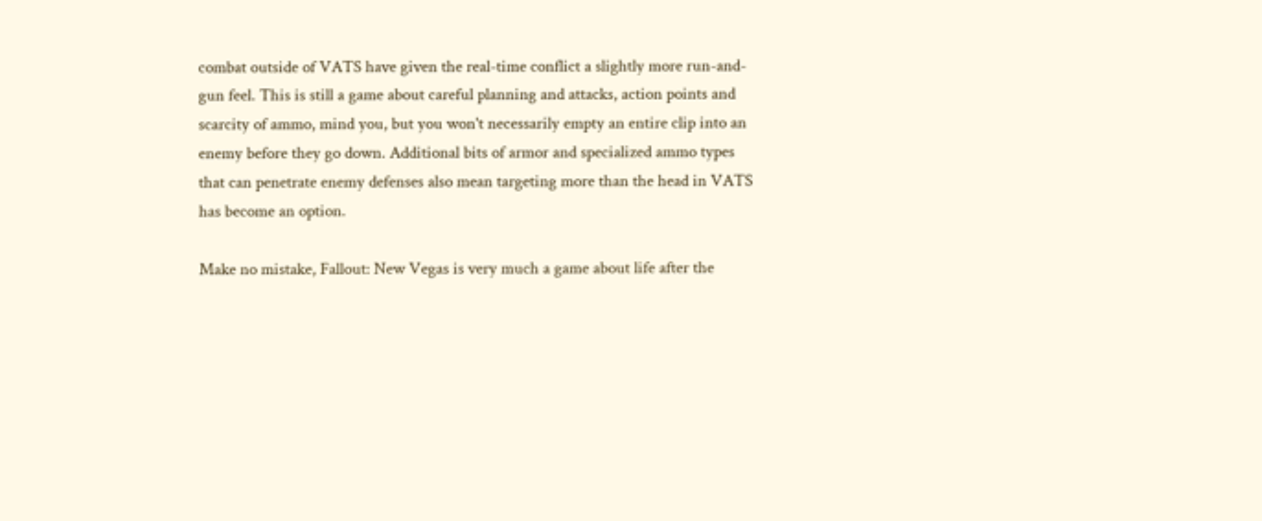combat outside of VATS have given the real-time conflict a slightly more run-and-gun feel. This is still a game about careful planning and attacks, action points and scarcity of ammo, mind you, but you won't necessarily empty an entire clip into an enemy before they go down. Additional bits of armor and specialized ammo types that can penetrate enemy defenses also mean targeting more than the head in VATS has become an option.

Make no mistake, Fallout: New Vegas is very much a game about life after the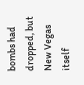bombs had dropped, but New Vegas itself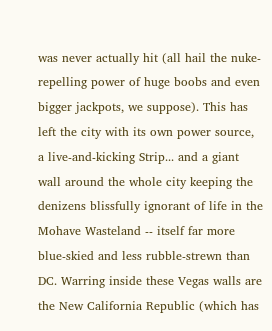was never actually hit (all hail the nuke-repelling power of huge boobs and even bigger jackpots, we suppose). This has left the city with its own power source, a live-and-kicking Strip... and a giant wall around the whole city keeping the denizens blissfully ignorant of life in the Mohave Wasteland -- itself far more blue-skied and less rubble-strewn than DC. Warring inside these Vegas walls are the New California Republic (which has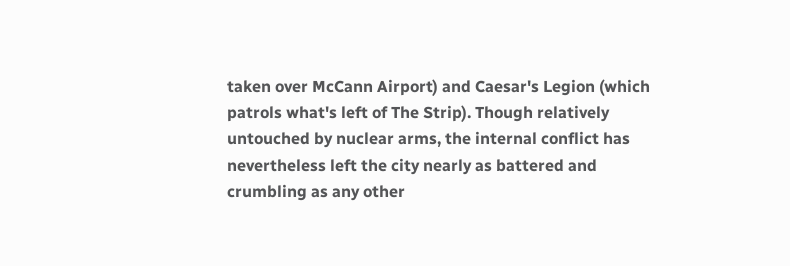taken over McCann Airport) and Caesar's Legion (which patrols what's left of The Strip). Though relatively untouched by nuclear arms, the internal conflict has nevertheless left the city nearly as battered and crumbling as any other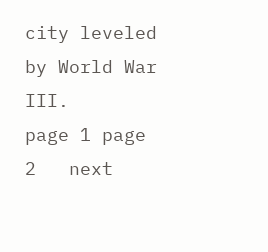city leveled by World War III.
page 1 page 2   next